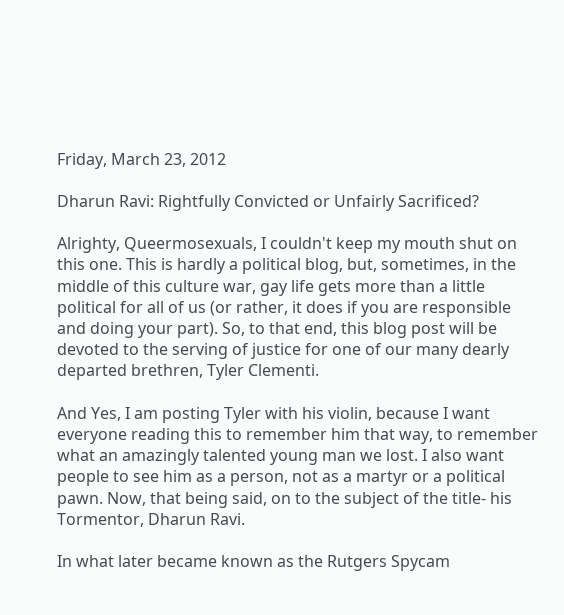Friday, March 23, 2012

Dharun Ravi: Rightfully Convicted or Unfairly Sacrificed?

Alrighty, Queermosexuals, I couldn't keep my mouth shut on this one. This is hardly a political blog, but, sometimes, in the middle of this culture war, gay life gets more than a little political for all of us (or rather, it does if you are responsible and doing your part). So, to that end, this blog post will be devoted to the serving of justice for one of our many dearly departed brethren, Tyler Clementi.

And Yes, I am posting Tyler with his violin, because I want everyone reading this to remember him that way, to remember what an amazingly talented young man we lost. I also want people to see him as a person, not as a martyr or a political pawn. Now, that being said, on to the subject of the title- his Tormentor, Dharun Ravi.

In what later became known as the Rutgers Spycam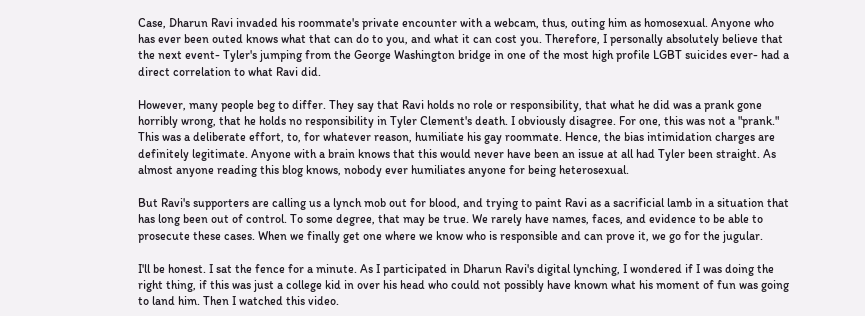Case, Dharun Ravi invaded his roommate's private encounter with a webcam, thus, outing him as homosexual. Anyone who has ever been outed knows what that can do to you, and what it can cost you. Therefore, I personally absolutely believe that the next event- Tyler's jumping from the George Washington bridge in one of the most high profile LGBT suicides ever- had a direct correlation to what Ravi did.

However, many people beg to differ. They say that Ravi holds no role or responsibility, that what he did was a prank gone horribly wrong, that he holds no responsibility in Tyler Clement's death. I obviously disagree. For one, this was not a "prank." This was a deliberate effort, to, for whatever reason, humiliate his gay roommate. Hence, the bias intimidation charges are definitely legitimate. Anyone with a brain knows that this would never have been an issue at all had Tyler been straight. As almost anyone reading this blog knows, nobody ever humiliates anyone for being heterosexual.

But Ravi's supporters are calling us a lynch mob out for blood, and trying to paint Ravi as a sacrificial lamb in a situation that has long been out of control. To some degree, that may be true. We rarely have names, faces, and evidence to be able to prosecute these cases. When we finally get one where we know who is responsible and can prove it, we go for the jugular.

I'll be honest. I sat the fence for a minute. As I participated in Dharun Ravi's digital lynching, I wondered if I was doing the right thing, if this was just a college kid in over his head who could not possibly have known what his moment of fun was going to land him. Then I watched this video.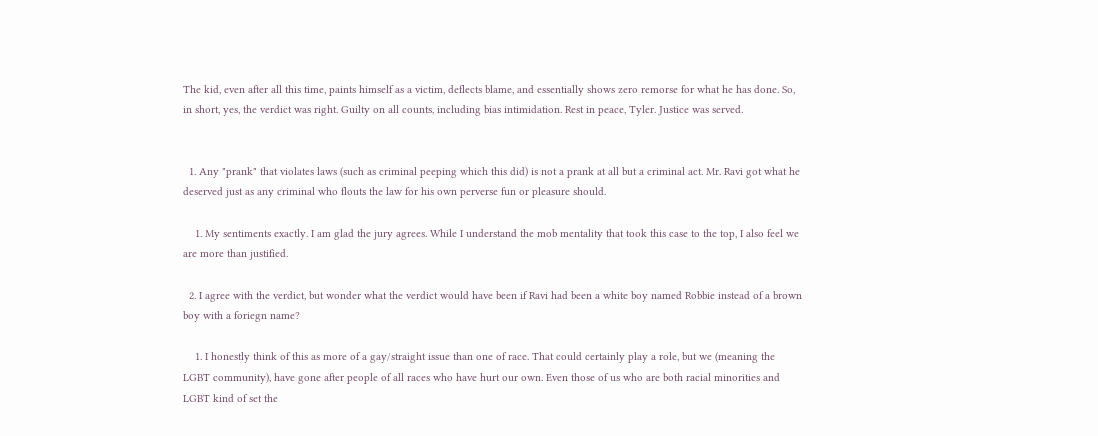The kid, even after all this time, paints himself as a victim, deflects blame, and essentially shows zero remorse for what he has done. So, in short, yes, the verdict was right. Guilty on all counts, including bias intimidation. Rest in peace, Tyler. Justice was served.


  1. Any "prank" that violates laws (such as criminal peeping which this did) is not a prank at all but a criminal act. Mr. Ravi got what he deserved just as any criminal who flouts the law for his own perverse fun or pleasure should.

    1. My sentiments exactly. I am glad the jury agrees. While I understand the mob mentality that took this case to the top, I also feel we are more than justified.

  2. I agree with the verdict, but wonder what the verdict would have been if Ravi had been a white boy named Robbie instead of a brown boy with a foriegn name?

    1. I honestly think of this as more of a gay/straight issue than one of race. That could certainly play a role, but we (meaning the LGBT community), have gone after people of all races who have hurt our own. Even those of us who are both racial minorities and LGBT kind of set the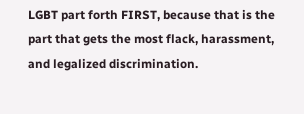LGBT part forth FIRST, because that is the part that gets the most flack, harassment, and legalized discrimination.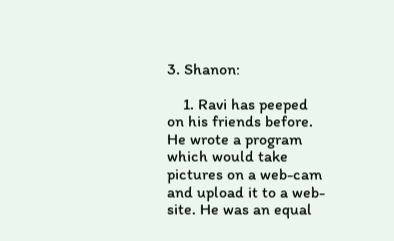3. Shanon:

    1. Ravi has peeped on his friends before. He wrote a program which would take pictures on a web-cam and upload it to a web-site. He was an equal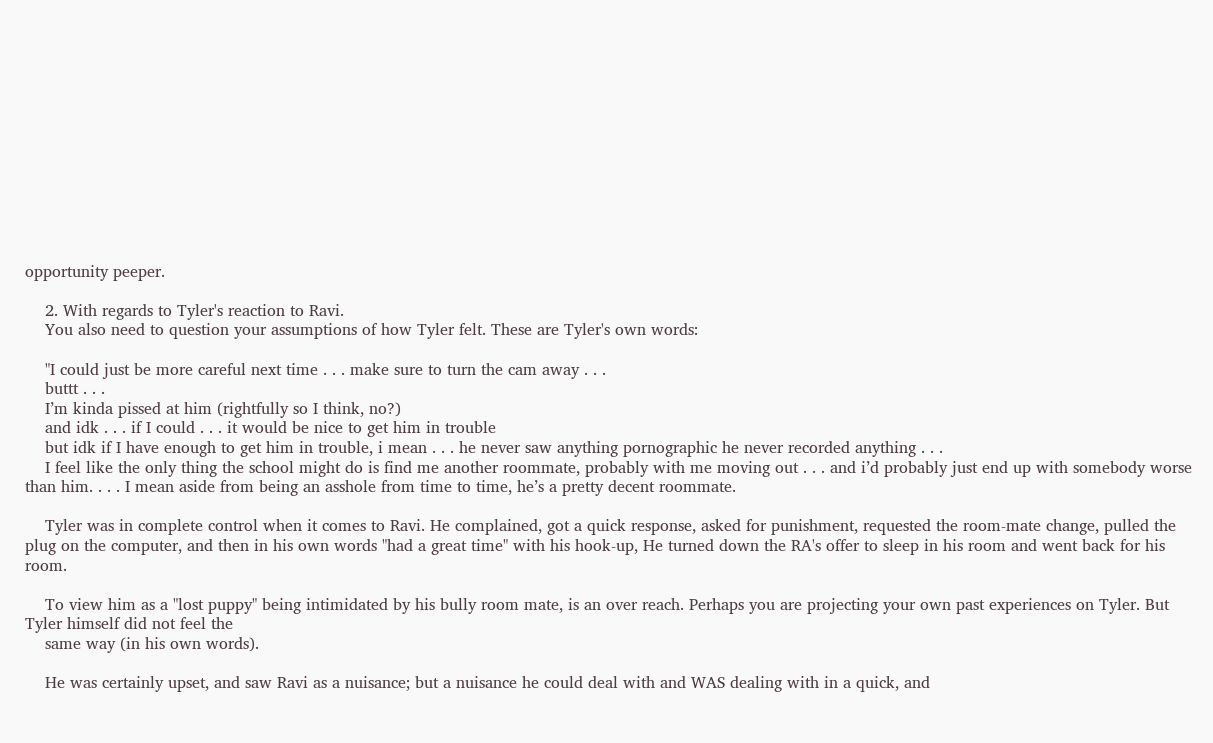opportunity peeper.

    2. With regards to Tyler's reaction to Ravi.
    You also need to question your assumptions of how Tyler felt. These are Tyler's own words:

    "I could just be more careful next time . . . make sure to turn the cam away . . .
    buttt . . .
    I’m kinda pissed at him (rightfully so I think, no?)
    and idk . . . if I could . . . it would be nice to get him in trouble
    but idk if I have enough to get him in trouble, i mean . . . he never saw anything pornographic he never recorded anything . . .
    I feel like the only thing the school might do is find me another roommate, probably with me moving out . . . and i’d probably just end up with somebody worse than him. . . . I mean aside from being an asshole from time to time, he’s a pretty decent roommate.

    Tyler was in complete control when it comes to Ravi. He complained, got a quick response, asked for punishment, requested the room-mate change, pulled the plug on the computer, and then in his own words "had a great time" with his hook-up, He turned down the RA's offer to sleep in his room and went back for his room.

    To view him as a "lost puppy" being intimidated by his bully room mate, is an over reach. Perhaps you are projecting your own past experiences on Tyler. But Tyler himself did not feel the
    same way (in his own words).

    He was certainly upset, and saw Ravi as a nuisance; but a nuisance he could deal with and WAS dealing with in a quick, and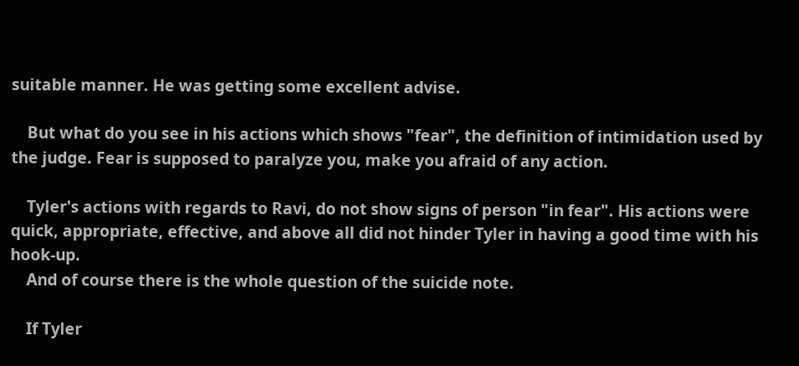suitable manner. He was getting some excellent advise.

    But what do you see in his actions which shows "fear", the definition of intimidation used by the judge. Fear is supposed to paralyze you, make you afraid of any action.

    Tyler's actions with regards to Ravi, do not show signs of person "in fear". His actions were quick, appropriate, effective, and above all did not hinder Tyler in having a good time with his hook-up.
    And of course there is the whole question of the suicide note.

    If Tyler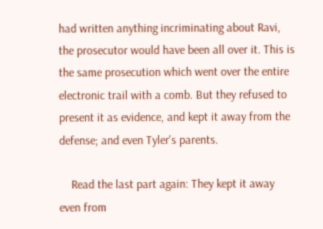had written anything incriminating about Ravi, the prosecutor would have been all over it. This is the same prosecution which went over the entire electronic trail with a comb. But they refused to present it as evidence, and kept it away from the defense; and even Tyler's parents.

    Read the last part again: They kept it away even from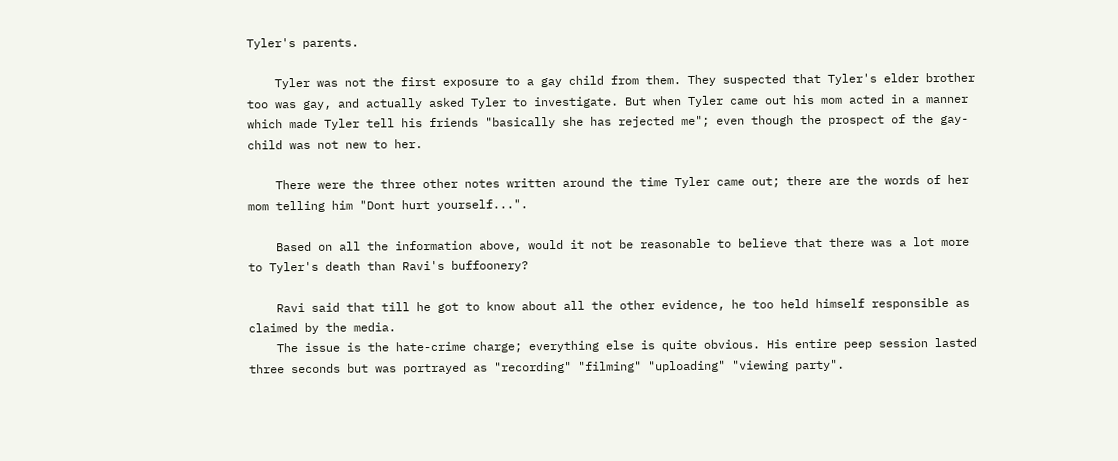Tyler's parents.

    Tyler was not the first exposure to a gay child from them. They suspected that Tyler's elder brother too was gay, and actually asked Tyler to investigate. But when Tyler came out his mom acted in a manner which made Tyler tell his friends "basically she has rejected me"; even though the prospect of the gay-child was not new to her.

    There were the three other notes written around the time Tyler came out; there are the words of her mom telling him "Dont hurt yourself...".

    Based on all the information above, would it not be reasonable to believe that there was a lot more to Tyler's death than Ravi's buffoonery?

    Ravi said that till he got to know about all the other evidence, he too held himself responsible as claimed by the media.
    The issue is the hate-crime charge; everything else is quite obvious. His entire peep session lasted three seconds but was portrayed as "recording" "filming" "uploading" "viewing party".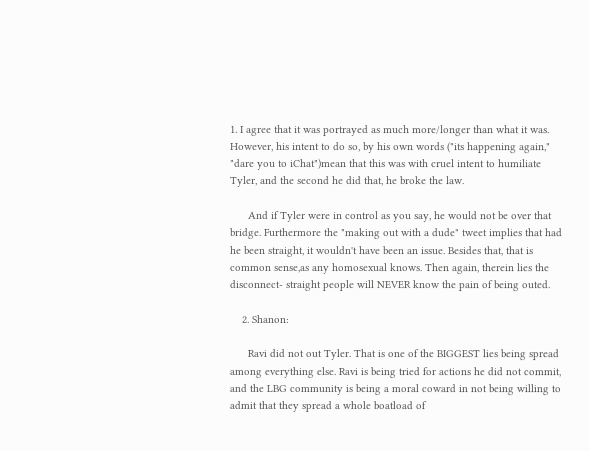1. I agree that it was portrayed as much more/longer than what it was. However, his intent to do so, by his own words ("its happening again," "dare you to iChat")mean that this was with cruel intent to humiliate Tyler, and the second he did that, he broke the law.

      And if Tyler were in control as you say, he would not be over that bridge. Furthermore the "making out with a dude" tweet implies that had he been straight, it wouldn't have been an issue. Besides that, that is common sense,as any homosexual knows. Then again, therein lies the disconnect- straight people will NEVER know the pain of being outed.

    2. Shanon:

      Ravi did not out Tyler. That is one of the BIGGEST lies being spread among everything else. Ravi is being tried for actions he did not commit, and the LBG community is being a moral coward in not being willing to admit that they spread a whole boatload of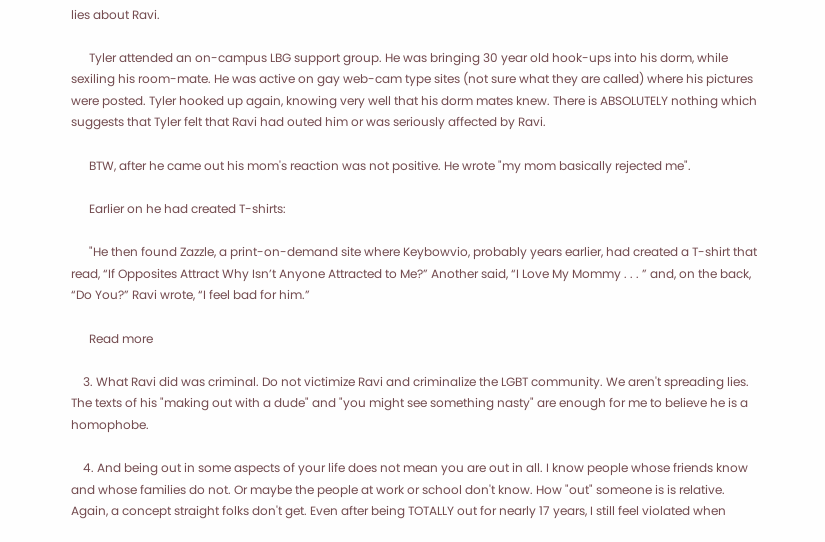lies about Ravi.

      Tyler attended an on-campus LBG support group. He was bringing 30 year old hook-ups into his dorm, while sexiling his room-mate. He was active on gay web-cam type sites (not sure what they are called) where his pictures were posted. Tyler hooked up again, knowing very well that his dorm mates knew. There is ABSOLUTELY nothing which suggests that Tyler felt that Ravi had outed him or was seriously affected by Ravi.

      BTW, after he came out his mom's reaction was not positive. He wrote "my mom basically rejected me".

      Earlier on he had created T-shirts:

      "He then found Zazzle, a print-on-demand site where Keybowvio, probably years earlier, had created a T-shirt that read, “If Opposites Attract Why Isn’t Anyone Attracted to Me?” Another said, “I Love My Mommy . . . ” and, on the back, “Do You?” Ravi wrote, “I feel bad for him.”

      Read more

    3. What Ravi did was criminal. Do not victimize Ravi and criminalize the LGBT community. We aren't spreading lies. The texts of his "making out with a dude" and "you might see something nasty" are enough for me to believe he is a homophobe.

    4. And being out in some aspects of your life does not mean you are out in all. I know people whose friends know and whose families do not. Or maybe the people at work or school don't know. How "out" someone is is relative. Again, a concept straight folks don't get. Even after being TOTALLY out for nearly 17 years, I still feel violated when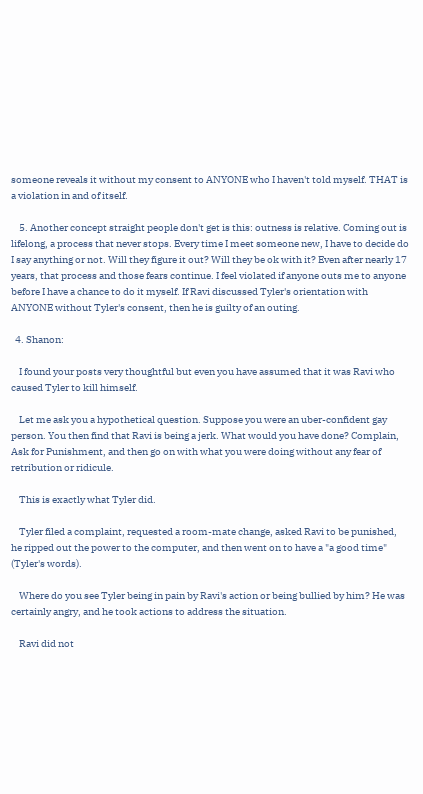someone reveals it without my consent to ANYONE who I haven't told myself. THAT is a violation in and of itself.

    5. Another concept straight people don't get is this: outness is relative. Coming out is lifelong, a process that never stops. Every time I meet someone new, I have to decide do I say anything or not. Will they figure it out? Will they be ok with it? Even after nearly 17 years, that process and those fears continue. I feel violated if anyone outs me to anyone before I have a chance to do it myself. If Ravi discussed Tyler's orientation with ANYONE without Tyler's consent, then he is guilty of an outing.

  4. Shanon:

    I found your posts very thoughtful but even you have assumed that it was Ravi who caused Tyler to kill himself.

    Let me ask you a hypothetical question. Suppose you were an uber-confident gay person. You then find that Ravi is being a jerk. What would you have done? Complain, Ask for Punishment, and then go on with what you were doing without any fear of retribution or ridicule.

    This is exactly what Tyler did.

    Tyler filed a complaint, requested a room-mate change, asked Ravi to be punished, he ripped out the power to the computer, and then went on to have a "a good time" (Tyler's words).

    Where do you see Tyler being in pain by Ravi's action or being bullied by him? He was certainly angry, and he took actions to address the situation.

    Ravi did not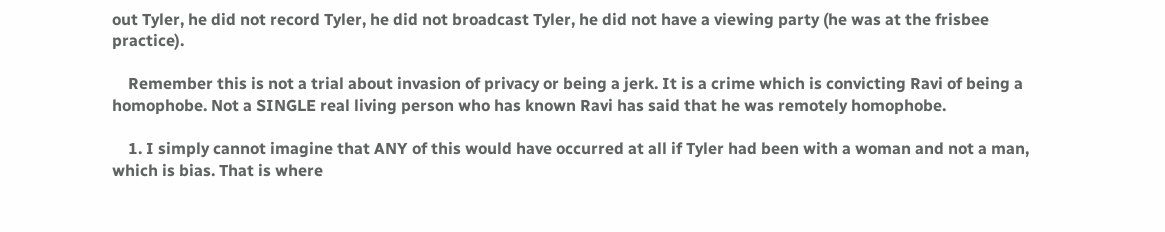out Tyler, he did not record Tyler, he did not broadcast Tyler, he did not have a viewing party (he was at the frisbee practice).

    Remember this is not a trial about invasion of privacy or being a jerk. It is a crime which is convicting Ravi of being a homophobe. Not a SINGLE real living person who has known Ravi has said that he was remotely homophobe.

    1. I simply cannot imagine that ANY of this would have occurred at all if Tyler had been with a woman and not a man, which is bias. That is where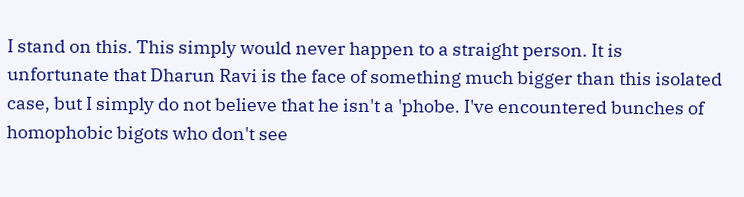I stand on this. This simply would never happen to a straight person. It is unfortunate that Dharun Ravi is the face of something much bigger than this isolated case, but I simply do not believe that he isn't a 'phobe. I've encountered bunches of homophobic bigots who don't see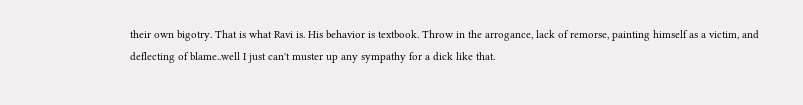their own bigotry. That is what Ravi is. His behavior is textbook. Throw in the arrogance, lack of remorse, painting himself as a victim, and deflecting of blame..well I just can't muster up any sympathy for a dick like that.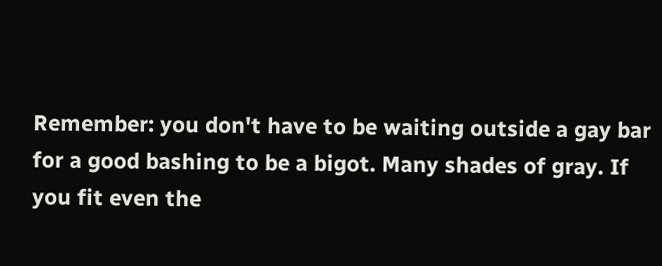Remember: you don't have to be waiting outside a gay bar for a good bashing to be a bigot. Many shades of gray. If you fit even the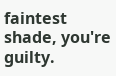faintest shade, you're guilty.